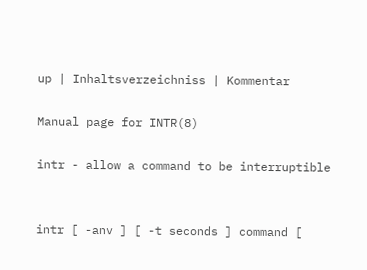up | Inhaltsverzeichniss | Kommentar

Manual page for INTR(8)

intr - allow a command to be interruptible


intr [ -anv ] [ -t seconds ] command [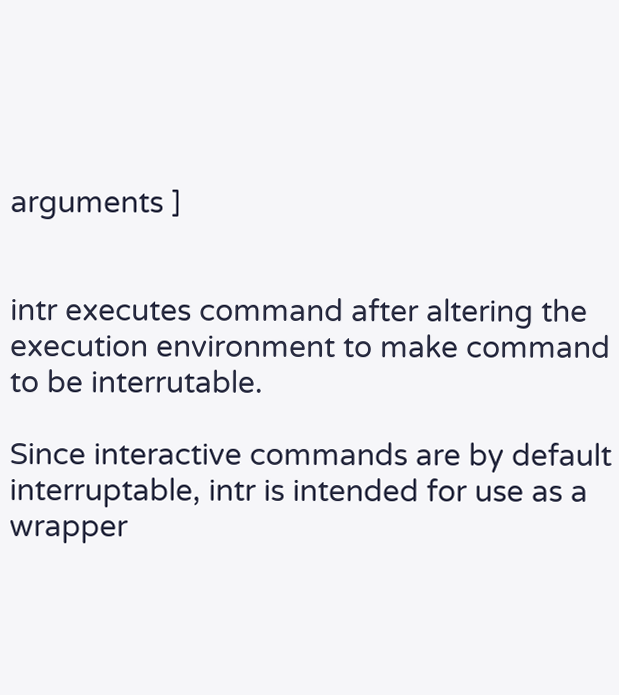arguments ]


intr executes command after altering the execution environment to make command to be interrutable.

Since interactive commands are by default interruptable, intr is intended for use as a wrapper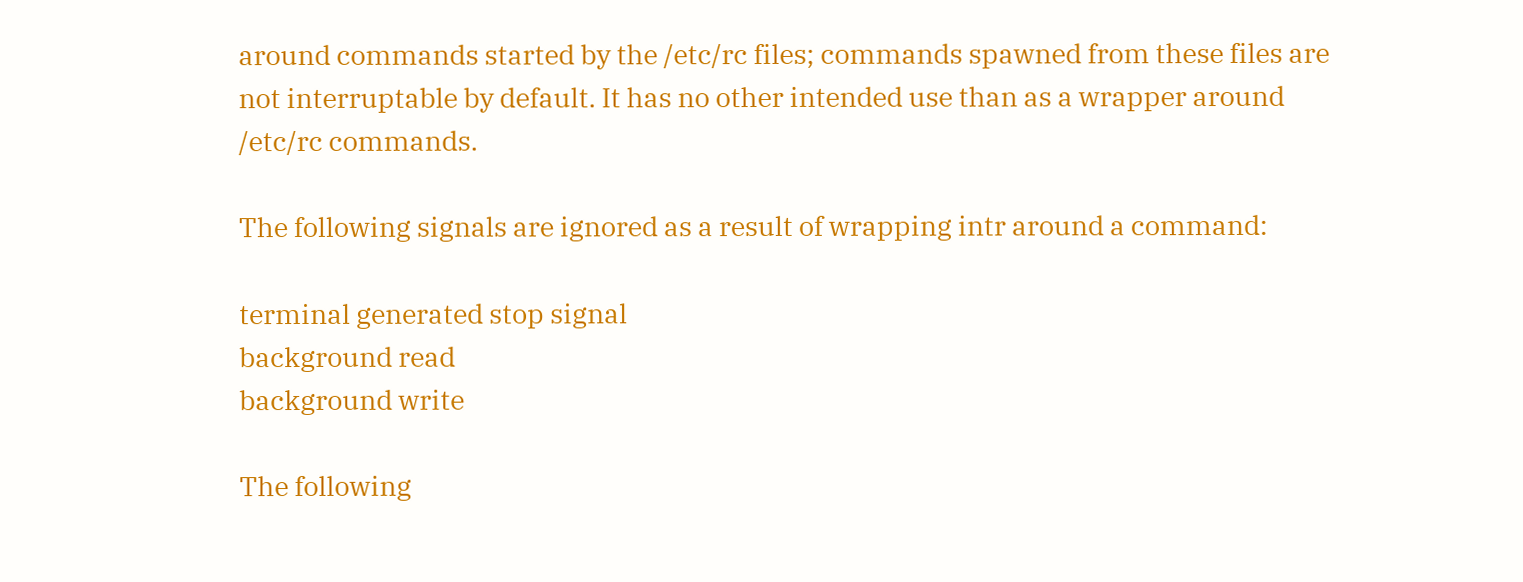around commands started by the /etc/rc files; commands spawned from these files are not interruptable by default. It has no other intended use than as a wrapper around /etc/rc commands.

The following signals are ignored as a result of wrapping intr around a command:

terminal generated stop signal
background read
background write

The following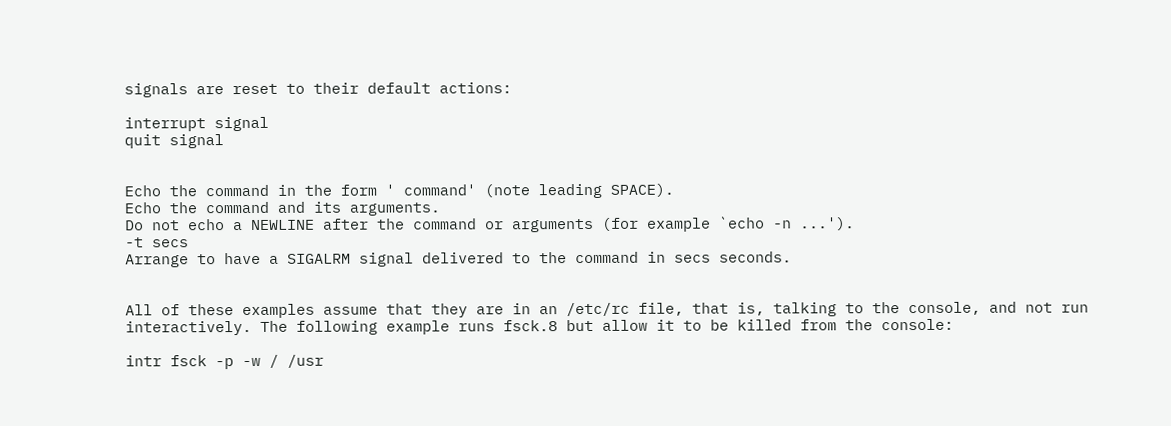signals are reset to their default actions:

interrupt signal
quit signal


Echo the command in the form ' command' (note leading SPACE).
Echo the command and its arguments.
Do not echo a NEWLINE after the command or arguments (for example `echo -n ...').
-t secs
Arrange to have a SIGALRM signal delivered to the command in secs seconds.


All of these examples assume that they are in an /etc/rc file, that is, talking to the console, and not run interactively. The following example runs fsck.8 but allow it to be killed from the console:

intr fsck -p -w / /usr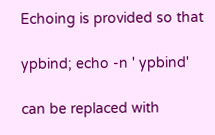Echoing is provided so that

ypbind; echo -n ' ypbind'

can be replaced with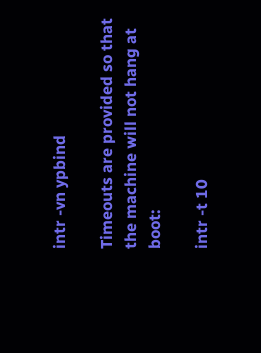intr -vn ypbind

Timeouts are provided so that the machine will not hang at boot:

intr -t 10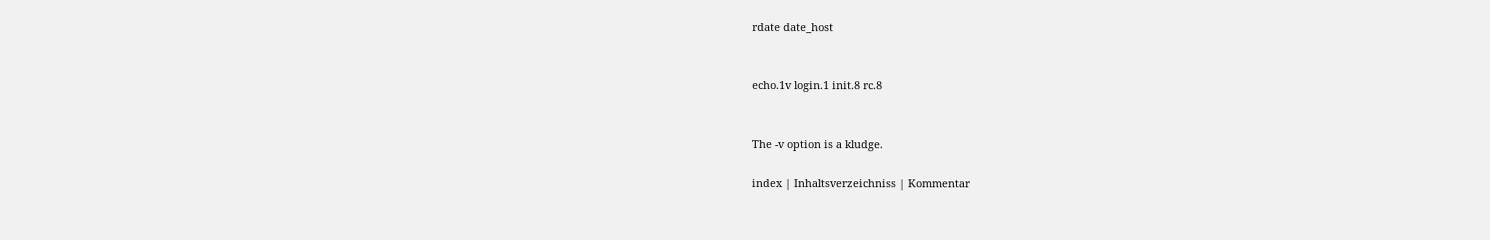rdate date_host


echo.1v login.1 init.8 rc.8


The -v option is a kludge.

index | Inhaltsverzeichniss | Kommentar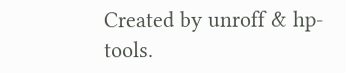Created by unroff & hp-tools.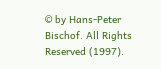© by Hans-Peter Bischof. All Rights Reserved (1997).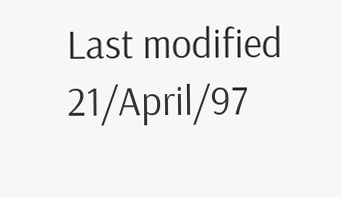Last modified 21/April/97